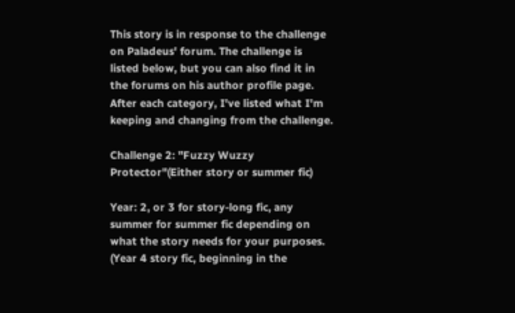This story is in response to the challenge on Paladeus' forum. The challenge is listed below, but you can also find it in the forums on his author profile page. After each category, I've listed what I'm keeping and changing from the challenge.

Challenge 2: "Fuzzy Wuzzy Protector"(Either story or summer fic)

Year: 2, or 3 for story-long fic, any summer for summer fic depending on what the story needs for your purposes. (Year 4 story fic, beginning in the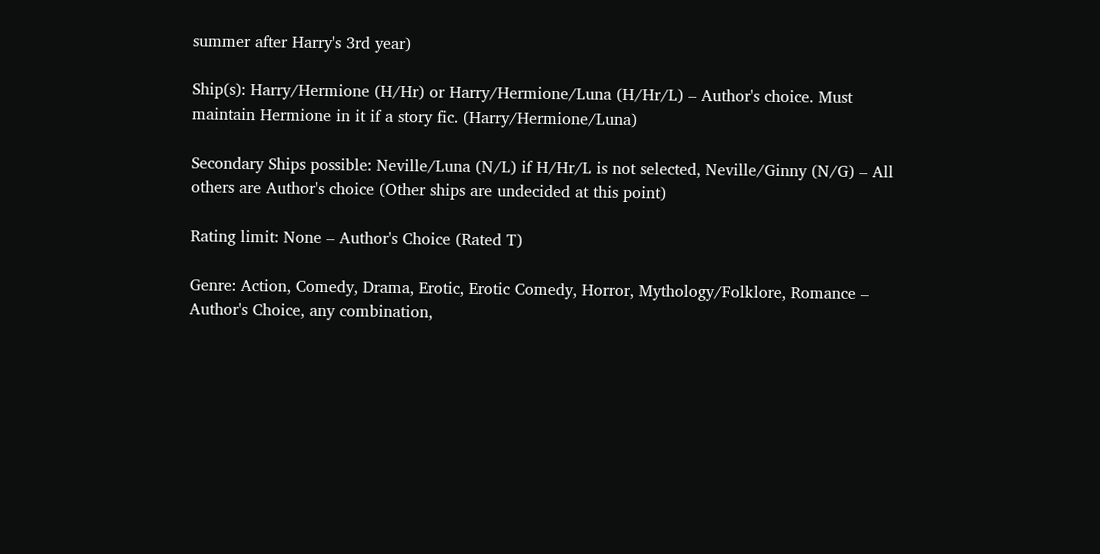summer after Harry's 3rd year)

Ship(s): Harry/Hermione (H/Hr) or Harry/Hermione/Luna (H/Hr/L) – Author's choice. Must maintain Hermione in it if a story fic. (Harry/Hermione/Luna)

Secondary Ships possible: Neville/Luna (N/L) if H/Hr/L is not selected, Neville/Ginny (N/G) – All others are Author's choice (Other ships are undecided at this point)

Rating limit: None – Author's Choice (Rated T)

Genre: Action, Comedy, Drama, Erotic, Erotic Comedy, Horror, Mythology/Folklore, Romance – Author's Choice, any combination,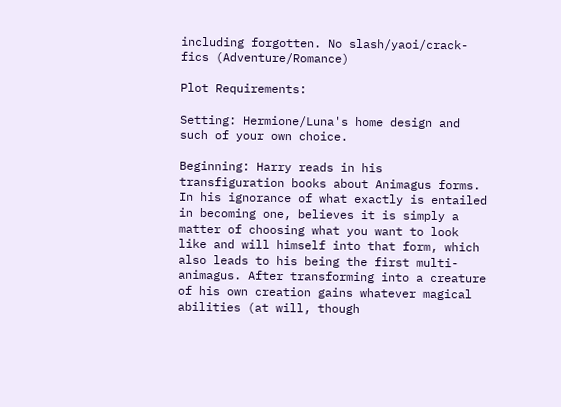including forgotten. No slash/yaoi/crack-fics (Adventure/Romance)

Plot Requirements:

Setting: Hermione/Luna's home design and such of your own choice.

Beginning: Harry reads in his transfiguration books about Animagus forms. In his ignorance of what exactly is entailed in becoming one, believes it is simply a matter of choosing what you want to look like and will himself into that form, which also leads to his being the first multi-animagus. After transforming into a creature of his own creation gains whatever magical abilities (at will, though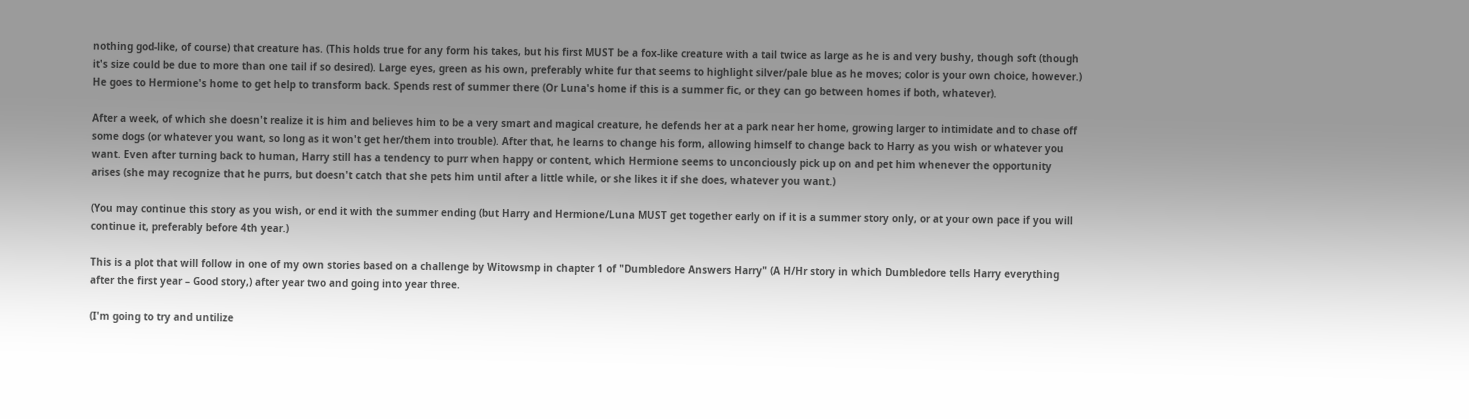nothing god-like, of course) that creature has. (This holds true for any form his takes, but his first MUST be a fox-like creature with a tail twice as large as he is and very bushy, though soft (though it's size could be due to more than one tail if so desired). Large eyes, green as his own, preferably white fur that seems to highlight silver/pale blue as he moves; color is your own choice, however.) He goes to Hermione's home to get help to transform back. Spends rest of summer there (Or Luna's home if this is a summer fic, or they can go between homes if both, whatever).

After a week, of which she doesn't realize it is him and believes him to be a very smart and magical creature, he defends her at a park near her home, growing larger to intimidate and to chase off some dogs (or whatever you want, so long as it won't get her/them into trouble). After that, he learns to change his form, allowing himself to change back to Harry as you wish or whatever you want. Even after turning back to human, Harry still has a tendency to purr when happy or content, which Hermione seems to unconciously pick up on and pet him whenever the opportunity arises (she may recognize that he purrs, but doesn't catch that she pets him until after a little while, or she likes it if she does, whatever you want.)

(You may continue this story as you wish, or end it with the summer ending (but Harry and Hermione/Luna MUST get together early on if it is a summer story only, or at your own pace if you will continue it, preferably before 4th year.)

This is a plot that will follow in one of my own stories based on a challenge by Witowsmp in chapter 1 of "Dumbledore Answers Harry" (A H/Hr story in which Dumbledore tells Harry everything after the first year – Good story,) after year two and going into year three.

(I'm going to try and untilize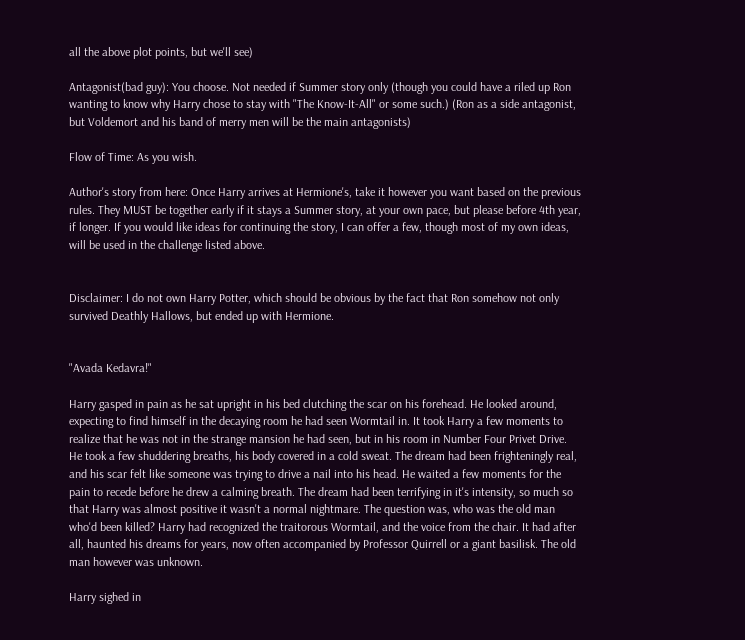all the above plot points, but we'll see)

Antagonist(bad guy): You choose. Not needed if Summer story only (though you could have a riled up Ron wanting to know why Harry chose to stay with "The Know-It-All" or some such.) (Ron as a side antagonist, but Voldemort and his band of merry men will be the main antagonists)

Flow of Time: As you wish.

Author's story from here: Once Harry arrives at Hermione's, take it however you want based on the previous rules. They MUST be together early if it stays a Summer story, at your own pace, but please before 4th year, if longer. If you would like ideas for continuing the story, I can offer a few, though most of my own ideas, will be used in the challenge listed above.


Disclaimer: I do not own Harry Potter, which should be obvious by the fact that Ron somehow not only survived Deathly Hallows, but ended up with Hermione.


"Avada Kedavra!"

Harry gasped in pain as he sat upright in his bed clutching the scar on his forehead. He looked around, expecting to find himself in the decaying room he had seen Wormtail in. It took Harry a few moments to realize that he was not in the strange mansion he had seen, but in his room in Number Four Privet Drive. He took a few shuddering breaths, his body covered in a cold sweat. The dream had been frighteningly real, and his scar felt like someone was trying to drive a nail into his head. He waited a few moments for the pain to recede before he drew a calming breath. The dream had been terrifying in it's intensity, so much so that Harry was almost positive it wasn't a normal nightmare. The question was, who was the old man who'd been killed? Harry had recognized the traitorous Wormtail, and the voice from the chair. It had after all, haunted his dreams for years, now often accompanied by Professor Quirrell or a giant basilisk. The old man however was unknown.

Harry sighed in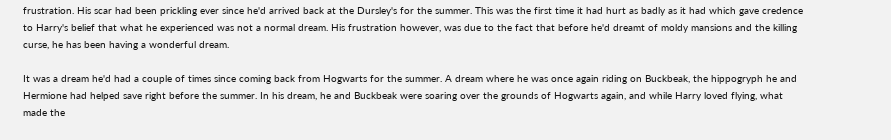frustration. His scar had been prickling ever since he'd arrived back at the Dursley's for the summer. This was the first time it had hurt as badly as it had which gave credence to Harry's belief that what he experienced was not a normal dream. His frustration however, was due to the fact that before he'd dreamt of moldy mansions and the killing curse, he has been having a wonderful dream.

It was a dream he'd had a couple of times since coming back from Hogwarts for the summer. A dream where he was once again riding on Buckbeak, the hippogryph he and Hermione had helped save right before the summer. In his dream, he and Buckbeak were soaring over the grounds of Hogwarts again, and while Harry loved flying, what made the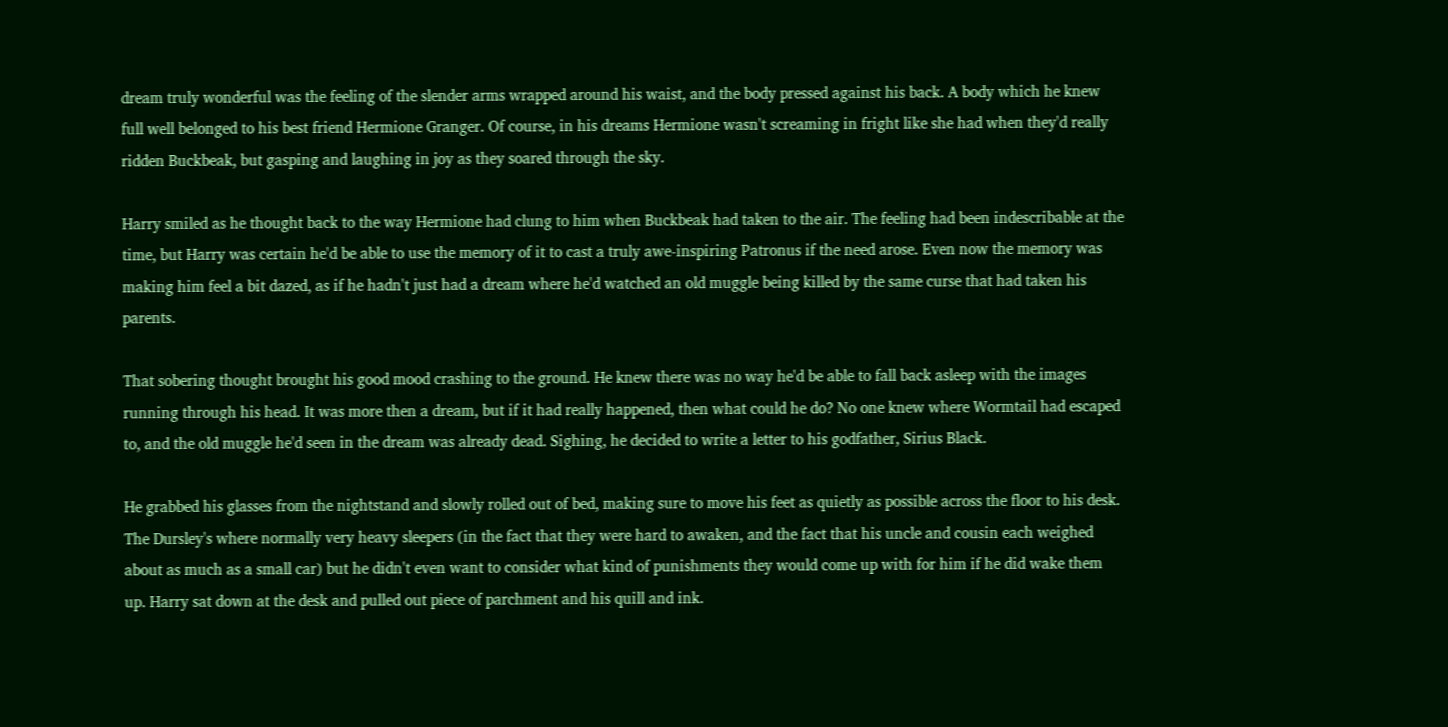dream truly wonderful was the feeling of the slender arms wrapped around his waist, and the body pressed against his back. A body which he knew full well belonged to his best friend Hermione Granger. Of course, in his dreams Hermione wasn't screaming in fright like she had when they'd really ridden Buckbeak, but gasping and laughing in joy as they soared through the sky.

Harry smiled as he thought back to the way Hermione had clung to him when Buckbeak had taken to the air. The feeling had been indescribable at the time, but Harry was certain he'd be able to use the memory of it to cast a truly awe-inspiring Patronus if the need arose. Even now the memory was making him feel a bit dazed, as if he hadn't just had a dream where he'd watched an old muggle being killed by the same curse that had taken his parents.

That sobering thought brought his good mood crashing to the ground. He knew there was no way he'd be able to fall back asleep with the images running through his head. It was more then a dream, but if it had really happened, then what could he do? No one knew where Wormtail had escaped to, and the old muggle he'd seen in the dream was already dead. Sighing, he decided to write a letter to his godfather, Sirius Black.

He grabbed his glasses from the nightstand and slowly rolled out of bed, making sure to move his feet as quietly as possible across the floor to his desk. The Dursley's where normally very heavy sleepers (in the fact that they were hard to awaken, and the fact that his uncle and cousin each weighed about as much as a small car) but he didn't even want to consider what kind of punishments they would come up with for him if he did wake them up. Harry sat down at the desk and pulled out piece of parchment and his quill and ink.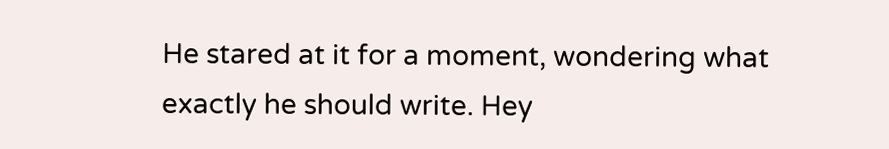He stared at it for a moment, wondering what exactly he should write. Hey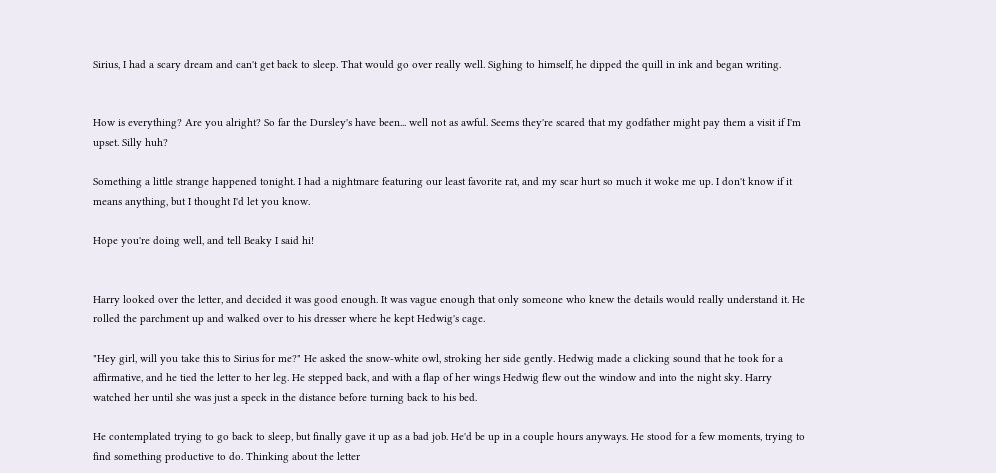Sirius, I had a scary dream and can't get back to sleep. That would go over really well. Sighing to himself, he dipped the quill in ink and began writing.


How is everything? Are you alright? So far the Dursley's have been... well not as awful. Seems they're scared that my godfather might pay them a visit if I'm upset. Silly huh?

Something a little strange happened tonight. I had a nightmare featuring our least favorite rat, and my scar hurt so much it woke me up. I don't know if it means anything, but I thought I'd let you know.

Hope you're doing well, and tell Beaky I said hi!


Harry looked over the letter, and decided it was good enough. It was vague enough that only someone who knew the details would really understand it. He rolled the parchment up and walked over to his dresser where he kept Hedwig's cage.

"Hey girl, will you take this to Sirius for me?" He asked the snow-white owl, stroking her side gently. Hedwig made a clicking sound that he took for a affirmative, and he tied the letter to her leg. He stepped back, and with a flap of her wings Hedwig flew out the window and into the night sky. Harry watched her until she was just a speck in the distance before turning back to his bed.

He contemplated trying to go back to sleep, but finally gave it up as a bad job. He'd be up in a couple hours anyways. He stood for a few moments, trying to find something productive to do. Thinking about the letter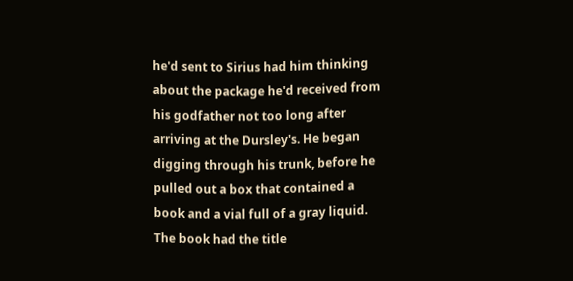he'd sent to Sirius had him thinking about the package he'd received from his godfather not too long after arriving at the Dursley's. He began digging through his trunk, before he pulled out a box that contained a book and a vial full of a gray liquid. The book had the title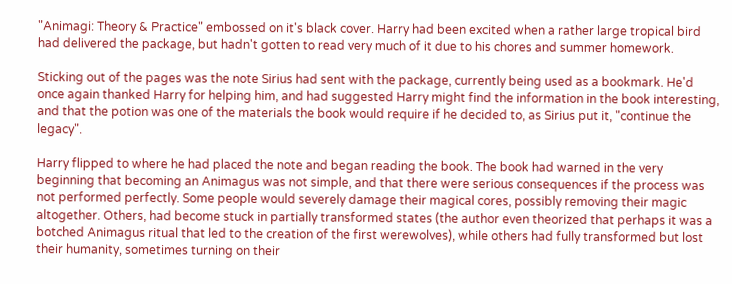"Animagi: Theory & Practice" embossed on it's black cover. Harry had been excited when a rather large tropical bird had delivered the package, but hadn't gotten to read very much of it due to his chores and summer homework.

Sticking out of the pages was the note Sirius had sent with the package, currently being used as a bookmark. He'd once again thanked Harry for helping him, and had suggested Harry might find the information in the book interesting, and that the potion was one of the materials the book would require if he decided to, as Sirius put it, "continue the legacy".

Harry flipped to where he had placed the note and began reading the book. The book had warned in the very beginning that becoming an Animagus was not simple, and that there were serious consequences if the process was not performed perfectly. Some people would severely damage their magical cores, possibly removing their magic altogether. Others, had become stuck in partially transformed states (the author even theorized that perhaps it was a botched Animagus ritual that led to the creation of the first werewolves), while others had fully transformed but lost their humanity, sometimes turning on their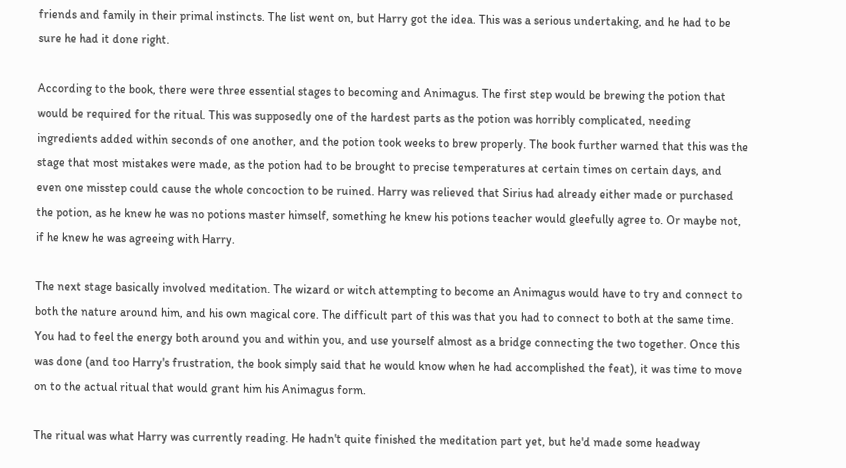friends and family in their primal instincts. The list went on, but Harry got the idea. This was a serious undertaking, and he had to be sure he had it done right.

According to the book, there were three essential stages to becoming and Animagus. The first step would be brewing the potion that would be required for the ritual. This was supposedly one of the hardest parts as the potion was horribly complicated, needing ingredients added within seconds of one another, and the potion took weeks to brew properly. The book further warned that this was the stage that most mistakes were made, as the potion had to be brought to precise temperatures at certain times on certain days, and even one misstep could cause the whole concoction to be ruined. Harry was relieved that Sirius had already either made or purchased the potion, as he knew he was no potions master himself, something he knew his potions teacher would gleefully agree to. Or maybe not, if he knew he was agreeing with Harry.

The next stage basically involved meditation. The wizard or witch attempting to become an Animagus would have to try and connect to both the nature around him, and his own magical core. The difficult part of this was that you had to connect to both at the same time. You had to feel the energy both around you and within you, and use yourself almost as a bridge connecting the two together. Once this was done (and too Harry's frustration, the book simply said that he would know when he had accomplished the feat), it was time to move on to the actual ritual that would grant him his Animagus form.

The ritual was what Harry was currently reading. He hadn't quite finished the meditation part yet, but he'd made some headway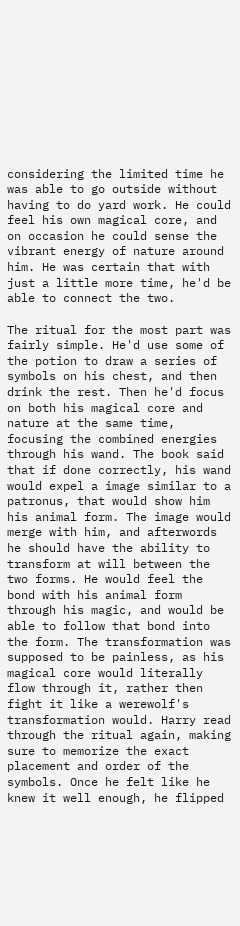considering the limited time he was able to go outside without having to do yard work. He could feel his own magical core, and on occasion he could sense the vibrant energy of nature around him. He was certain that with just a little more time, he'd be able to connect the two.

The ritual for the most part was fairly simple. He'd use some of the potion to draw a series of symbols on his chest, and then drink the rest. Then he'd focus on both his magical core and nature at the same time, focusing the combined energies through his wand. The book said that if done correctly, his wand would expel a image similar to a patronus, that would show him his animal form. The image would merge with him, and afterwords he should have the ability to transform at will between the two forms. He would feel the bond with his animal form through his magic, and would be able to follow that bond into the form. The transformation was supposed to be painless, as his magical core would literally flow through it, rather then fight it like a werewolf's transformation would. Harry read through the ritual again, making sure to memorize the exact placement and order of the symbols. Once he felt like he knew it well enough, he flipped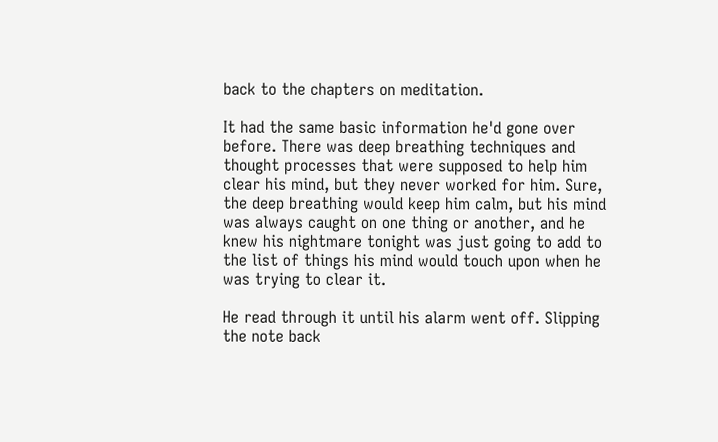back to the chapters on meditation.

It had the same basic information he'd gone over before. There was deep breathing techniques and thought processes that were supposed to help him clear his mind, but they never worked for him. Sure, the deep breathing would keep him calm, but his mind was always caught on one thing or another, and he knew his nightmare tonight was just going to add to the list of things his mind would touch upon when he was trying to clear it.

He read through it until his alarm went off. Slipping the note back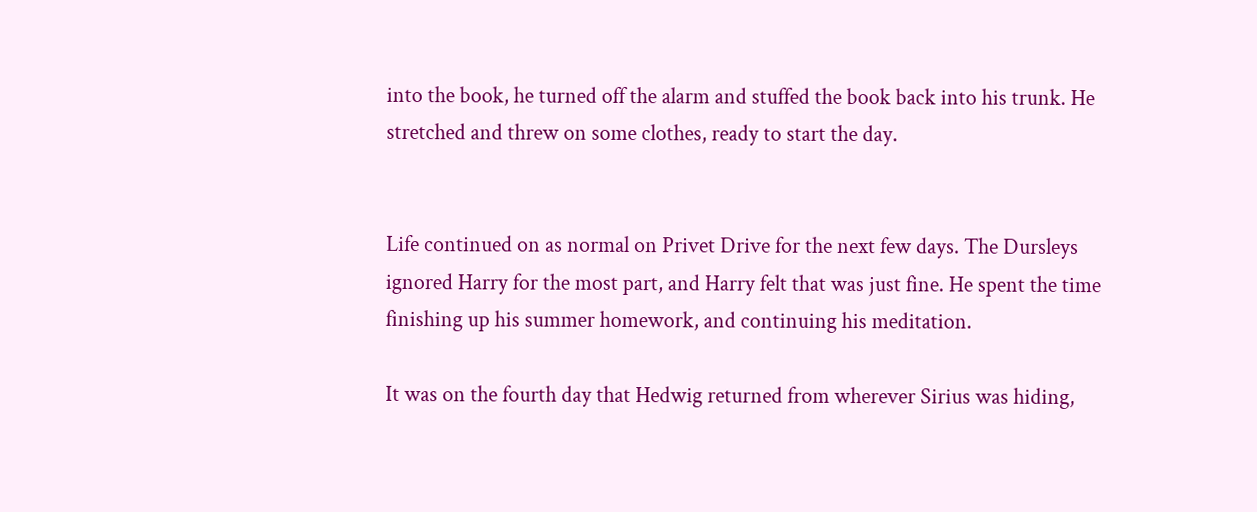into the book, he turned off the alarm and stuffed the book back into his trunk. He stretched and threw on some clothes, ready to start the day.


Life continued on as normal on Privet Drive for the next few days. The Dursleys ignored Harry for the most part, and Harry felt that was just fine. He spent the time finishing up his summer homework, and continuing his meditation.

It was on the fourth day that Hedwig returned from wherever Sirius was hiding,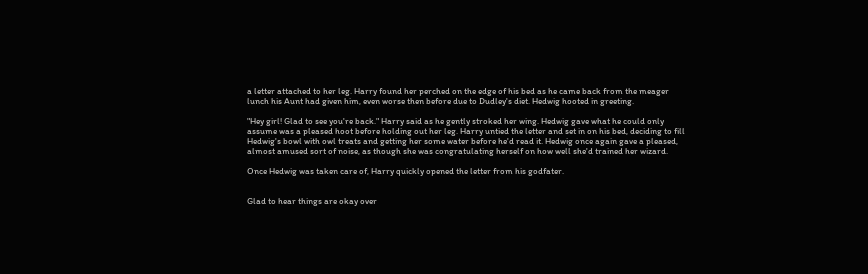a letter attached to her leg. Harry found her perched on the edge of his bed as he came back from the meager lunch his Aunt had given him, even worse then before due to Dudley's diet. Hedwig hooted in greeting.

"Hey girl! Glad to see you're back." Harry said as he gently stroked her wing. Hedwig gave what he could only assume was a pleased hoot before holding out her leg. Harry untied the letter and set in on his bed, deciding to fill Hedwig's bowl with owl treats and getting her some water before he'd read it. Hedwig once again gave a pleased, almost amused sort of noise, as though she was congratulating herself on how well she'd trained her wizard.

Once Hedwig was taken care of, Harry quickly opened the letter from his godfater.


Glad to hear things are okay over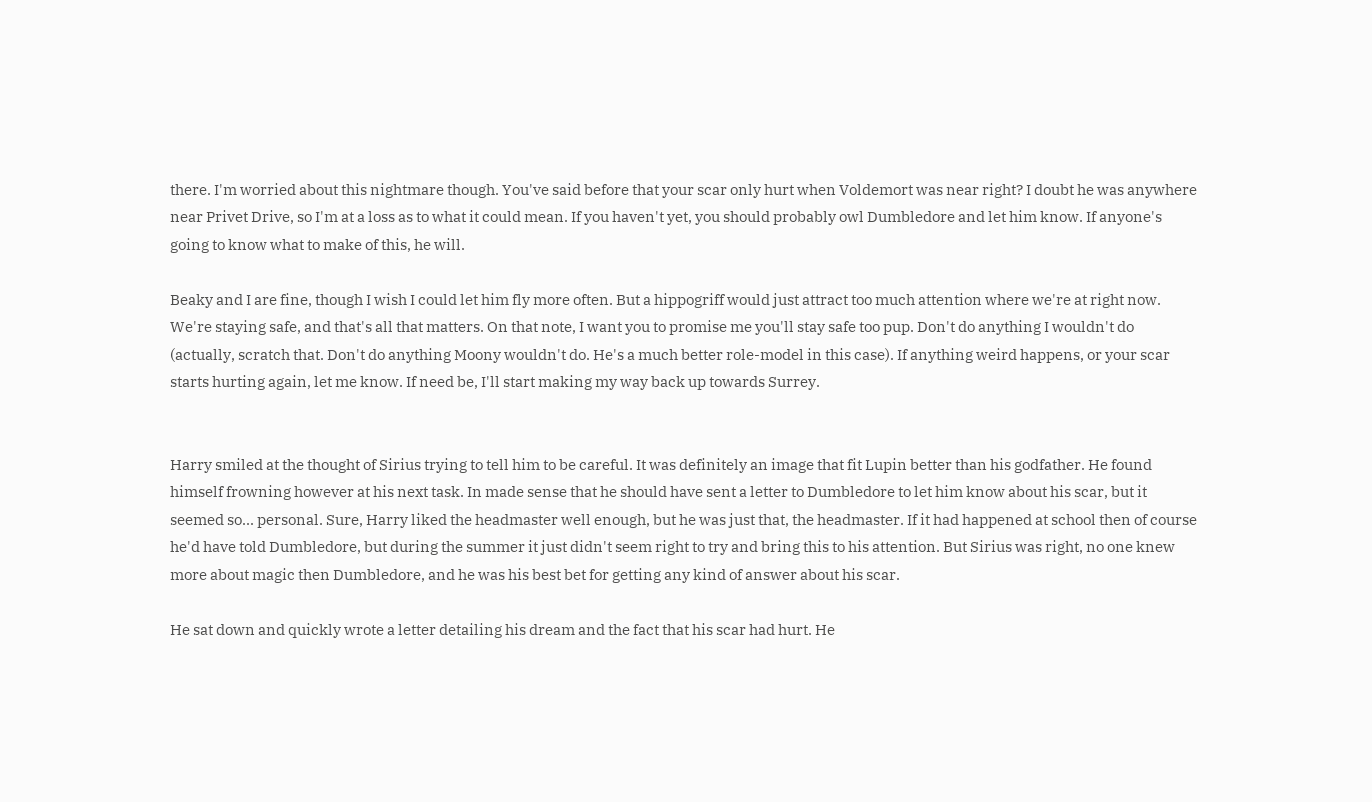there. I'm worried about this nightmare though. You've said before that your scar only hurt when Voldemort was near right? I doubt he was anywhere near Privet Drive, so I'm at a loss as to what it could mean. If you haven't yet, you should probably owl Dumbledore and let him know. If anyone's going to know what to make of this, he will.

Beaky and I are fine, though I wish I could let him fly more often. But a hippogriff would just attract too much attention where we're at right now. We're staying safe, and that's all that matters. On that note, I want you to promise me you'll stay safe too pup. Don't do anything I wouldn't do (actually, scratch that. Don't do anything Moony wouldn't do. He's a much better role-model in this case). If anything weird happens, or your scar starts hurting again, let me know. If need be, I'll start making my way back up towards Surrey.


Harry smiled at the thought of Sirius trying to tell him to be careful. It was definitely an image that fit Lupin better than his godfather. He found himself frowning however at his next task. In made sense that he should have sent a letter to Dumbledore to let him know about his scar, but it seemed so... personal. Sure, Harry liked the headmaster well enough, but he was just that, the headmaster. If it had happened at school then of course he'd have told Dumbledore, but during the summer it just didn't seem right to try and bring this to his attention. But Sirius was right, no one knew more about magic then Dumbledore, and he was his best bet for getting any kind of answer about his scar.

He sat down and quickly wrote a letter detailing his dream and the fact that his scar had hurt. He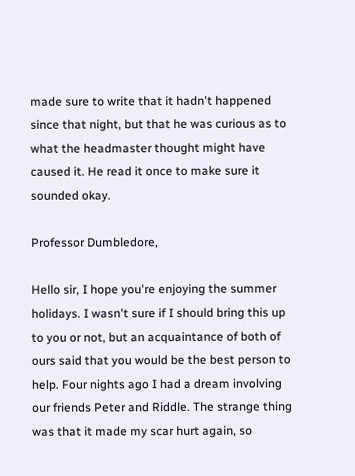made sure to write that it hadn't happened since that night, but that he was curious as to what the headmaster thought might have caused it. He read it once to make sure it sounded okay.

Professor Dumbledore,

Hello sir, I hope you're enjoying the summer holidays. I wasn't sure if I should bring this up to you or not, but an acquaintance of both of ours said that you would be the best person to help. Four nights ago I had a dream involving our friends Peter and Riddle. The strange thing was that it made my scar hurt again, so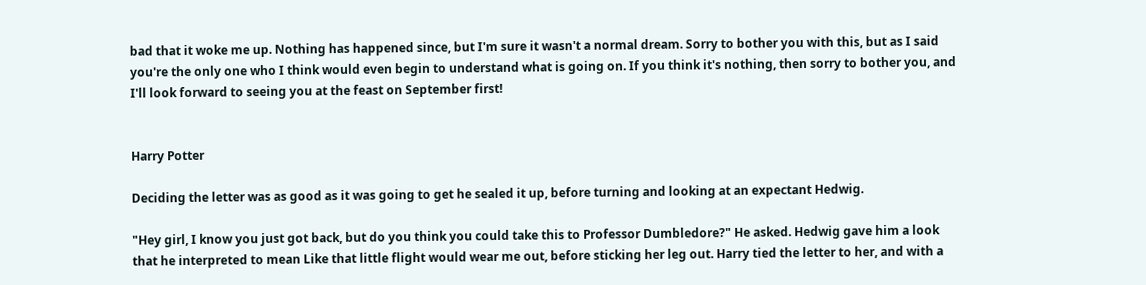bad that it woke me up. Nothing has happened since, but I'm sure it wasn't a normal dream. Sorry to bother you with this, but as I said you're the only one who I think would even begin to understand what is going on. If you think it's nothing, then sorry to bother you, and I'll look forward to seeing you at the feast on September first!


Harry Potter

Deciding the letter was as good as it was going to get he sealed it up, before turning and looking at an expectant Hedwig.

"Hey girl, I know you just got back, but do you think you could take this to Professor Dumbledore?" He asked. Hedwig gave him a look that he interpreted to mean Like that little flight would wear me out, before sticking her leg out. Harry tied the letter to her, and with a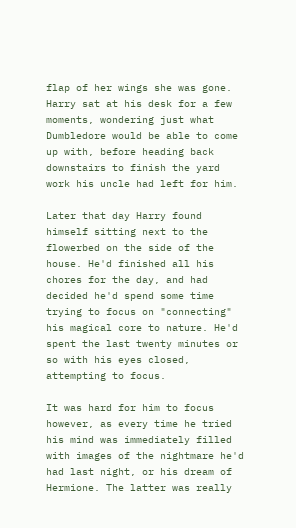flap of her wings she was gone. Harry sat at his desk for a few moments, wondering just what Dumbledore would be able to come up with, before heading back downstairs to finish the yard work his uncle had left for him.

Later that day Harry found himself sitting next to the flowerbed on the side of the house. He'd finished all his chores for the day, and had decided he'd spend some time trying to focus on "connecting" his magical core to nature. He'd spent the last twenty minutes or so with his eyes closed, attempting to focus.

It was hard for him to focus however, as every time he tried his mind was immediately filled with images of the nightmare he'd had last night, or his dream of Hermione. The latter was really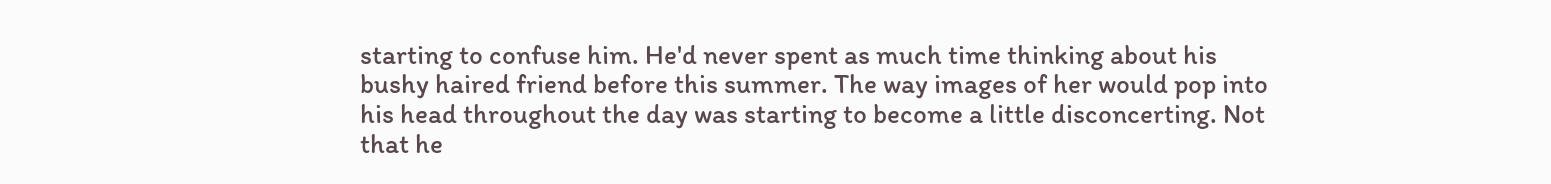starting to confuse him. He'd never spent as much time thinking about his bushy haired friend before this summer. The way images of her would pop into his head throughout the day was starting to become a little disconcerting. Not that he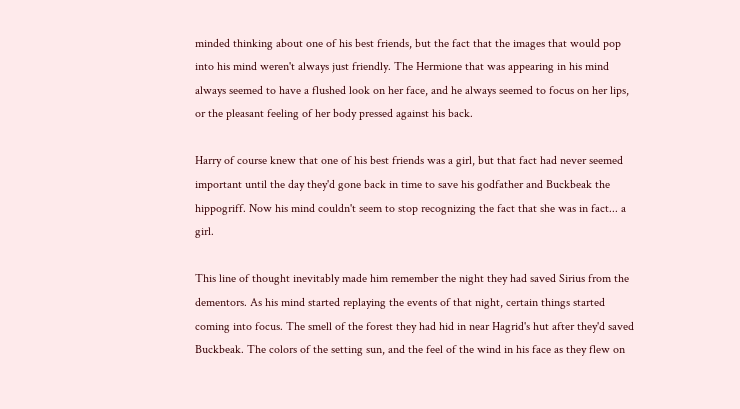minded thinking about one of his best friends, but the fact that the images that would pop into his mind weren't always just friendly. The Hermione that was appearing in his mind always seemed to have a flushed look on her face, and he always seemed to focus on her lips, or the pleasant feeling of her body pressed against his back.

Harry of course knew that one of his best friends was a girl, but that fact had never seemed important until the day they'd gone back in time to save his godfather and Buckbeak the hippogriff. Now his mind couldn't seem to stop recognizing the fact that she was in fact... a girl.

This line of thought inevitably made him remember the night they had saved Sirius from the dementors. As his mind started replaying the events of that night, certain things started coming into focus. The smell of the forest they had hid in near Hagrid's hut after they'd saved Buckbeak. The colors of the setting sun, and the feel of the wind in his face as they flew on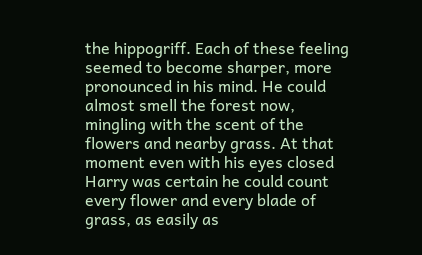the hippogriff. Each of these feeling seemed to become sharper, more pronounced in his mind. He could almost smell the forest now, mingling with the scent of the flowers and nearby grass. At that moment even with his eyes closed Harry was certain he could count every flower and every blade of grass, as easily as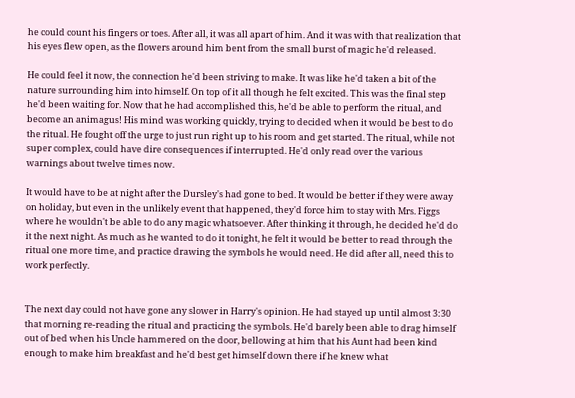he could count his fingers or toes. After all, it was all apart of him. And it was with that realization that his eyes flew open, as the flowers around him bent from the small burst of magic he'd released.

He could feel it now, the connection he'd been striving to make. It was like he'd taken a bit of the nature surrounding him into himself. On top of it all though he felt excited. This was the final step he'd been waiting for. Now that he had accomplished this, he'd be able to perform the ritual, and become an animagus! His mind was working quickly, trying to decided when it would be best to do the ritual. He fought off the urge to just run right up to his room and get started. The ritual, while not super complex, could have dire consequences if interrupted. He'd only read over the various warnings about twelve times now.

It would have to be at night after the Dursley's had gone to bed. It would be better if they were away on holiday, but even in the unlikely event that happened, they'd force him to stay with Mrs. Figgs where he wouldn't be able to do any magic whatsoever. After thinking it through, he decided he'd do it the next night. As much as he wanted to do it tonight, he felt it would be better to read through the ritual one more time, and practice drawing the symbols he would need. He did after all, need this to work perfectly.


The next day could not have gone any slower in Harry's opinion. He had stayed up until almost 3:30 that morning re-reading the ritual and practicing the symbols. He'd barely been able to drag himself out of bed when his Uncle hammered on the door, bellowing at him that his Aunt had been kind enough to make him breakfast and he'd best get himself down there if he knew what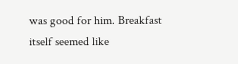was good for him. Breakfast itself seemed like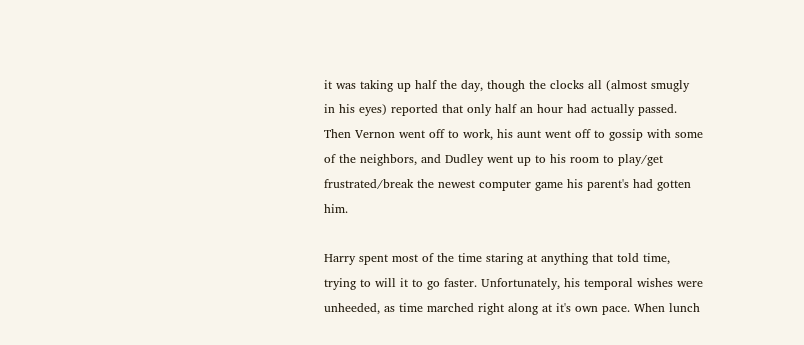it was taking up half the day, though the clocks all (almost smugly in his eyes) reported that only half an hour had actually passed. Then Vernon went off to work, his aunt went off to gossip with some of the neighbors, and Dudley went up to his room to play/get frustrated/break the newest computer game his parent's had gotten him.

Harry spent most of the time staring at anything that told time, trying to will it to go faster. Unfortunately, his temporal wishes were unheeded, as time marched right along at it's own pace. When lunch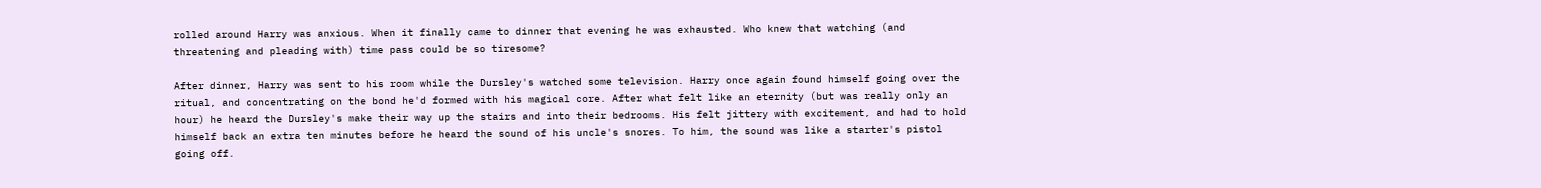rolled around Harry was anxious. When it finally came to dinner that evening he was exhausted. Who knew that watching (and threatening and pleading with) time pass could be so tiresome?

After dinner, Harry was sent to his room while the Dursley's watched some television. Harry once again found himself going over the ritual, and concentrating on the bond he'd formed with his magical core. After what felt like an eternity (but was really only an hour) he heard the Dursley's make their way up the stairs and into their bedrooms. His felt jittery with excitement, and had to hold himself back an extra ten minutes before he heard the sound of his uncle's snores. To him, the sound was like a starter's pistol going off.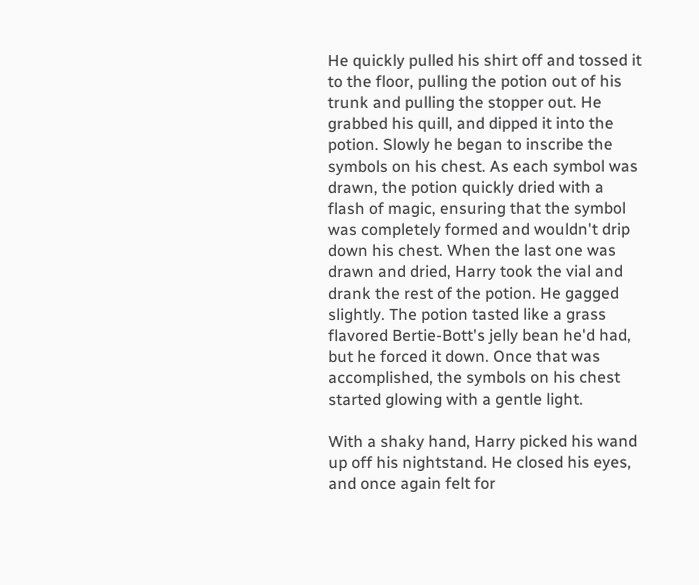He quickly pulled his shirt off and tossed it to the floor, pulling the potion out of his trunk and pulling the stopper out. He grabbed his quill, and dipped it into the potion. Slowly he began to inscribe the symbols on his chest. As each symbol was drawn, the potion quickly dried with a flash of magic, ensuring that the symbol was completely formed and wouldn't drip down his chest. When the last one was drawn and dried, Harry took the vial and drank the rest of the potion. He gagged slightly. The potion tasted like a grass flavored Bertie-Bott's jelly bean he'd had, but he forced it down. Once that was accomplished, the symbols on his chest started glowing with a gentle light.

With a shaky hand, Harry picked his wand up off his nightstand. He closed his eyes, and once again felt for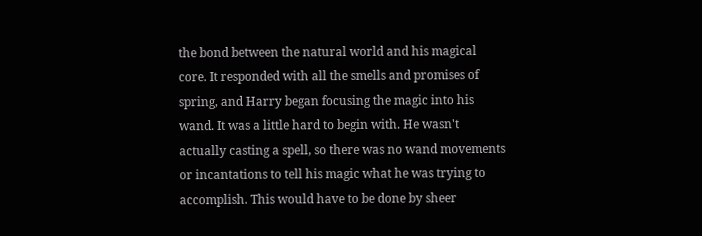the bond between the natural world and his magical core. It responded with all the smells and promises of spring, and Harry began focusing the magic into his wand. It was a little hard to begin with. He wasn't actually casting a spell, so there was no wand movements or incantations to tell his magic what he was trying to accomplish. This would have to be done by sheer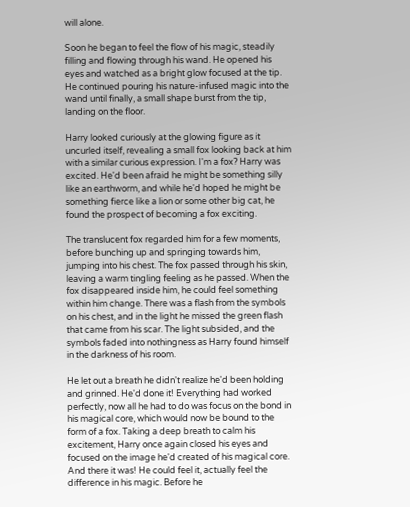will alone.

Soon he began to feel the flow of his magic, steadily filling and flowing through his wand. He opened his eyes and watched as a bright glow focused at the tip. He continued pouring his nature-infused magic into the wand until finally, a small shape burst from the tip, landing on the floor.

Harry looked curiously at the glowing figure as it uncurled itself, revealing a small fox looking back at him with a similar curious expression. I'm a fox? Harry was excited. He'd been afraid he might be something silly like an earthworm, and while he'd hoped he might be something fierce like a lion or some other big cat, he found the prospect of becoming a fox exciting.

The translucent fox regarded him for a few moments, before bunching up and springing towards him, jumping into his chest. The fox passed through his skin, leaving a warm tingling feeling as he passed. When the fox disappeared inside him, he could feel something within him change. There was a flash from the symbols on his chest, and in the light he missed the green flash that came from his scar. The light subsided, and the symbols faded into nothingness as Harry found himself in the darkness of his room.

He let out a breath he didn't realize he'd been holding and grinned. He'd done it! Everything had worked perfectly, now all he had to do was focus on the bond in his magical core, which would now be bound to the form of a fox. Taking a deep breath to calm his excitement, Harry once again closed his eyes and focused on the image he'd created of his magical core. And there it was! He could feel it, actually feel the difference in his magic. Before he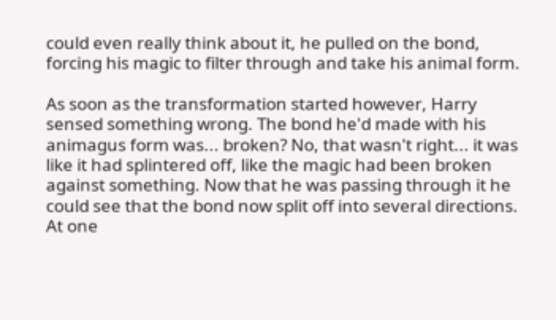could even really think about it, he pulled on the bond, forcing his magic to filter through and take his animal form.

As soon as the transformation started however, Harry sensed something wrong. The bond he'd made with his animagus form was... broken? No, that wasn't right... it was like it had splintered off, like the magic had been broken against something. Now that he was passing through it he could see that the bond now split off into several directions. At one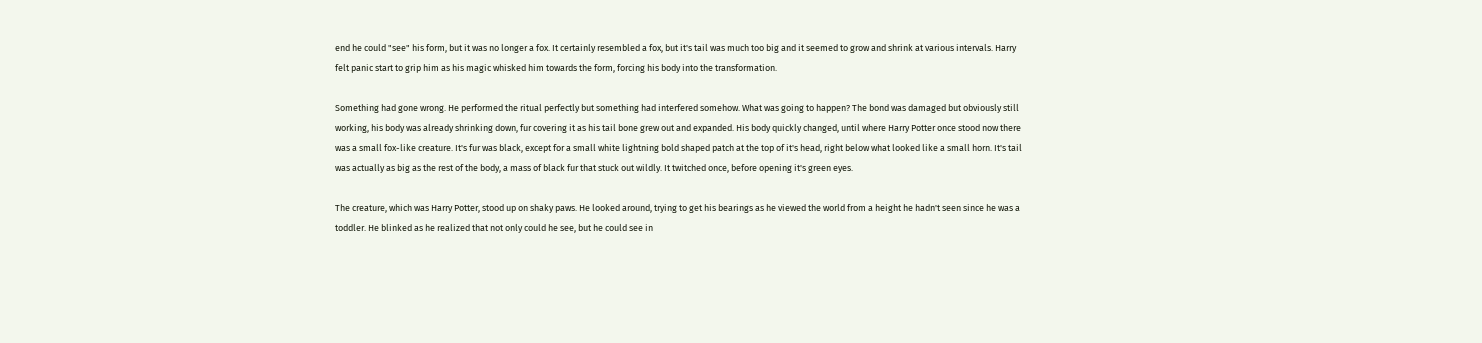end he could "see" his form, but it was no longer a fox. It certainly resembled a fox, but it's tail was much too big and it seemed to grow and shrink at various intervals. Harry felt panic start to grip him as his magic whisked him towards the form, forcing his body into the transformation.

Something had gone wrong. He performed the ritual perfectly but something had interfered somehow. What was going to happen? The bond was damaged but obviously still working, his body was already shrinking down, fur covering it as his tail bone grew out and expanded. His body quickly changed, until where Harry Potter once stood now there was a small fox-like creature. It's fur was black, except for a small white lightning bold shaped patch at the top of it's head, right below what looked like a small horn. It's tail was actually as big as the rest of the body, a mass of black fur that stuck out wildly. It twitched once, before opening it's green eyes.

The creature, which was Harry Potter, stood up on shaky paws. He looked around, trying to get his bearings as he viewed the world from a height he hadn't seen since he was a toddler. He blinked as he realized that not only could he see, but he could see in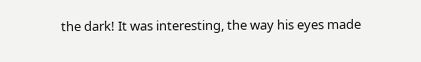the dark! It was interesting, the way his eyes made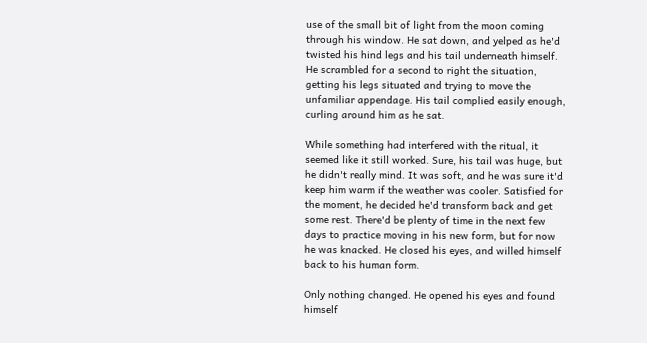use of the small bit of light from the moon coming through his window. He sat down, and yelped as he'd twisted his hind legs and his tail underneath himself. He scrambled for a second to right the situation, getting his legs situated and trying to move the unfamiliar appendage. His tail complied easily enough, curling around him as he sat.

While something had interfered with the ritual, it seemed like it still worked. Sure, his tail was huge, but he didn't really mind. It was soft, and he was sure it'd keep him warm if the weather was cooler. Satisfied for the moment, he decided he'd transform back and get some rest. There'd be plenty of time in the next few days to practice moving in his new form, but for now he was knacked. He closed his eyes, and willed himself back to his human form.

Only nothing changed. He opened his eyes and found himself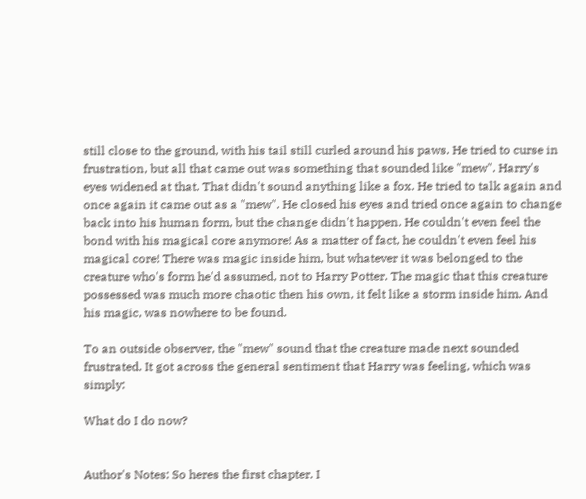still close to the ground, with his tail still curled around his paws. He tried to curse in frustration, but all that came out was something that sounded like "mew". Harry's eyes widened at that. That didn't sound anything like a fox. He tried to talk again and once again it came out as a "mew". He closed his eyes and tried once again to change back into his human form, but the change didn't happen. He couldn't even feel the bond with his magical core anymore! As a matter of fact, he couldn't even feel his magical core! There was magic inside him, but whatever it was belonged to the creature who's form he'd assumed, not to Harry Potter. The magic that this creature possessed was much more chaotic then his own, it felt like a storm inside him. And his magic, was nowhere to be found.

To an outside observer, the "mew" sound that the creature made next sounded frustrated. It got across the general sentiment that Harry was feeling, which was simply:

What do I do now?


Author's Notes: So heres the first chapter. I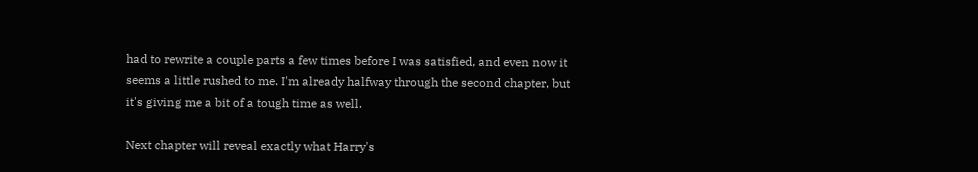had to rewrite a couple parts a few times before I was satisfied, and even now it seems a little rushed to me. I'm already halfway through the second chapter, but it's giving me a bit of a tough time as well.

Next chapter will reveal exactly what Harry's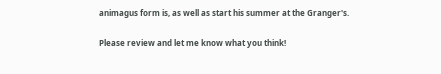animagus form is, as well as start his summer at the Granger's.

Please review and let me know what you think!